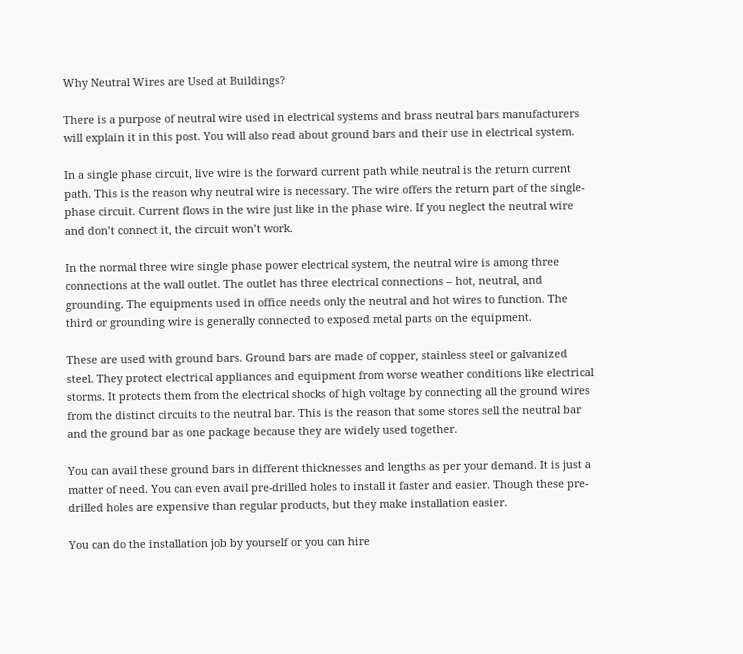Why Neutral Wires are Used at Buildings?

There is a purpose of neutral wire used in electrical systems and brass neutral bars manufacturers will explain it in this post. You will also read about ground bars and their use in electrical system.

In a single phase circuit, live wire is the forward current path while neutral is the return current path. This is the reason why neutral wire is necessary. The wire offers the return part of the single-phase circuit. Current flows in the wire just like in the phase wire. If you neglect the neutral wire and don’t connect it, the circuit won’t work.

In the normal three wire single phase power electrical system, the neutral wire is among three connections at the wall outlet. The outlet has three electrical connections – hot, neutral, and grounding. The equipments used in office needs only the neutral and hot wires to function. The third or grounding wire is generally connected to exposed metal parts on the equipment.

These are used with ground bars. Ground bars are made of copper, stainless steel or galvanized steel. They protect electrical appliances and equipment from worse weather conditions like electrical storms. It protects them from the electrical shocks of high voltage by connecting all the ground wires from the distinct circuits to the neutral bar. This is the reason that some stores sell the neutral bar and the ground bar as one package because they are widely used together.

You can avail these ground bars in different thicknesses and lengths as per your demand. It is just a matter of need. You can even avail pre-drilled holes to install it faster and easier. Though these pre-drilled holes are expensive than regular products, but they make installation easier.

You can do the installation job by yourself or you can hire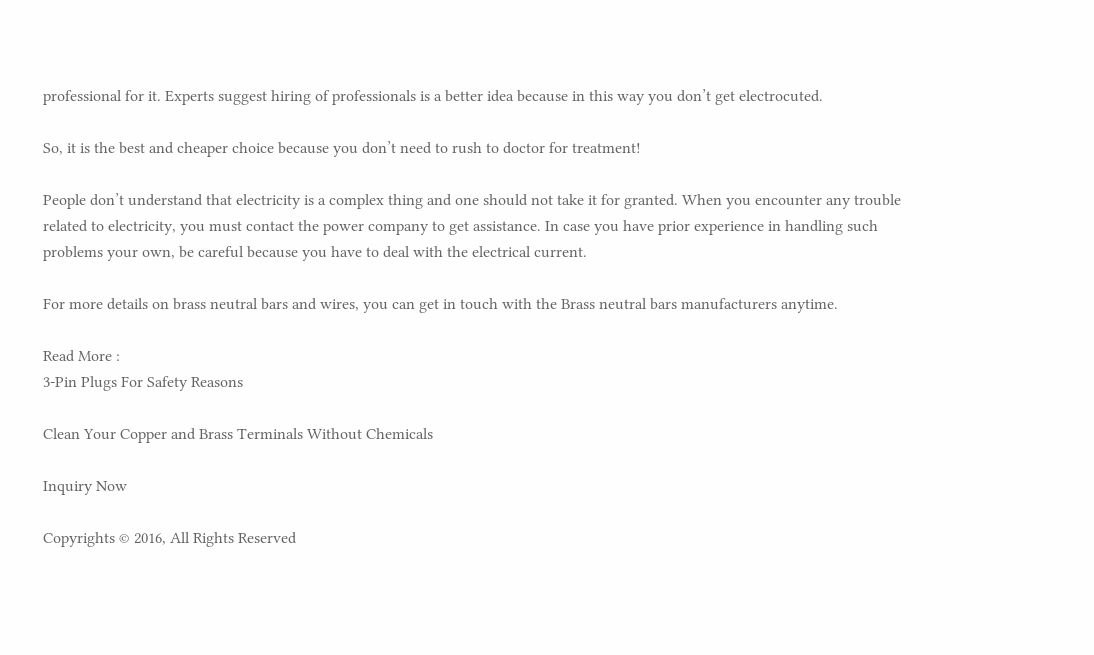professional for it. Experts suggest hiring of professionals is a better idea because in this way you don’t get electrocuted.

So, it is the best and cheaper choice because you don’t need to rush to doctor for treatment!

People don’t understand that electricity is a complex thing and one should not take it for granted. When you encounter any trouble related to electricity, you must contact the power company to get assistance. In case you have prior experience in handling such problems your own, be careful because you have to deal with the electrical current.

For more details on brass neutral bars and wires, you can get in touch with the Brass neutral bars manufacturers anytime.

Read More :
3-Pin Plugs For Safety Reasons

Clean Your Copper and Brass Terminals Without Chemicals

Inquiry Now

Copyrights © 2016, All Rights Reserved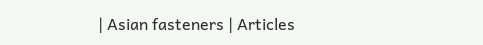| Asian fasteners | Articles